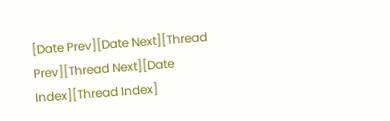[Date Prev][Date Next][Thread Prev][Thread Next][Date Index][Thread Index]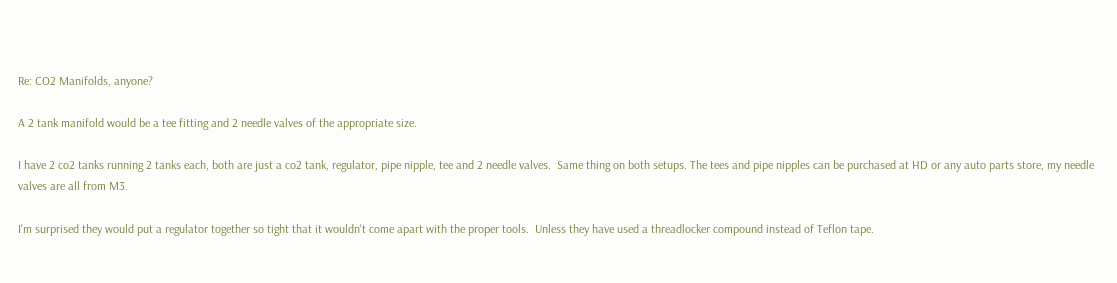Re: CO2 Manifolds, anyone?

A 2 tank manifold would be a tee fitting and 2 needle valves of the appropriate size.

I have 2 co2 tanks running 2 tanks each, both are just a co2 tank, regulator, pipe nipple, tee and 2 needle valves.  Same thing on both setups. The tees and pipe nipples can be purchased at HD or any auto parts store, my needle valves are all from M3.

I'm surprised they would put a regulator together so tight that it wouldn't come apart with the proper tools.  Unless they have used a threadlocker compound instead of Teflon tape.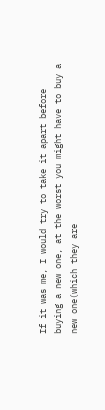If it was me, I would try to take it apart before buying a new one, at the worst you might have to buy a new one(which they are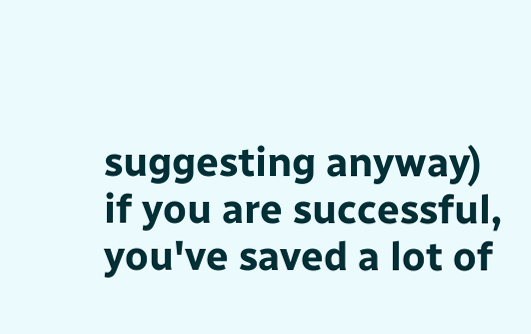suggesting anyway) if you are successful, you've saved a lot of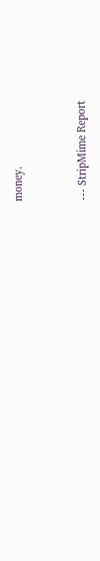money.



--- StripMime Report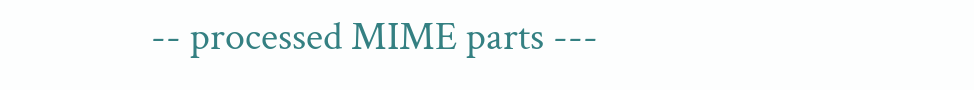-- processed MIME parts ---